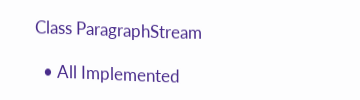Class ParagraphStream

  • All Implemented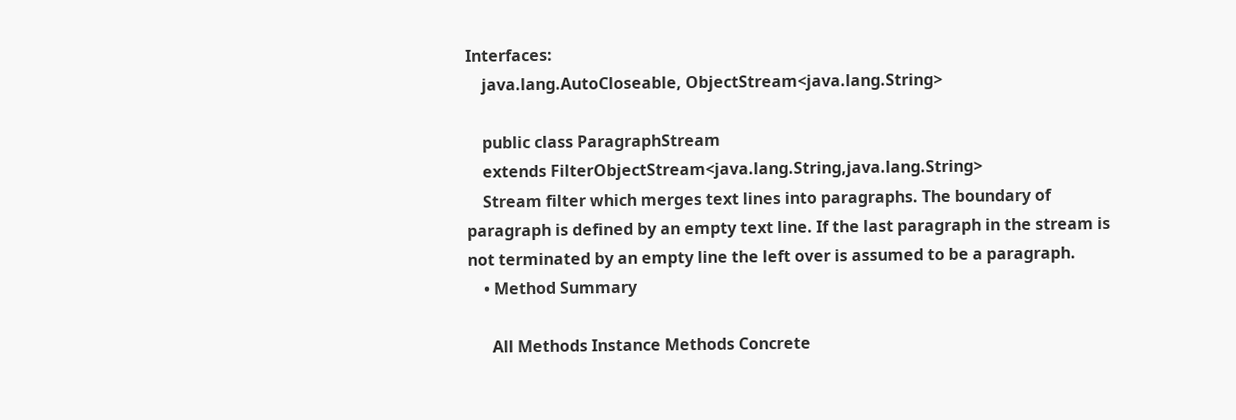Interfaces:
    java.lang.AutoCloseable, ObjectStream<java.lang.String>

    public class ParagraphStream
    extends FilterObjectStream<java.lang.String,java.lang.String>
    Stream filter which merges text lines into paragraphs. The boundary of paragraph is defined by an empty text line. If the last paragraph in the stream is not terminated by an empty line the left over is assumed to be a paragraph.
    • Method Summary

      All Methods Instance Methods Concrete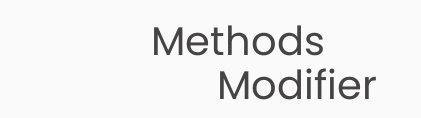Methods
      Modifier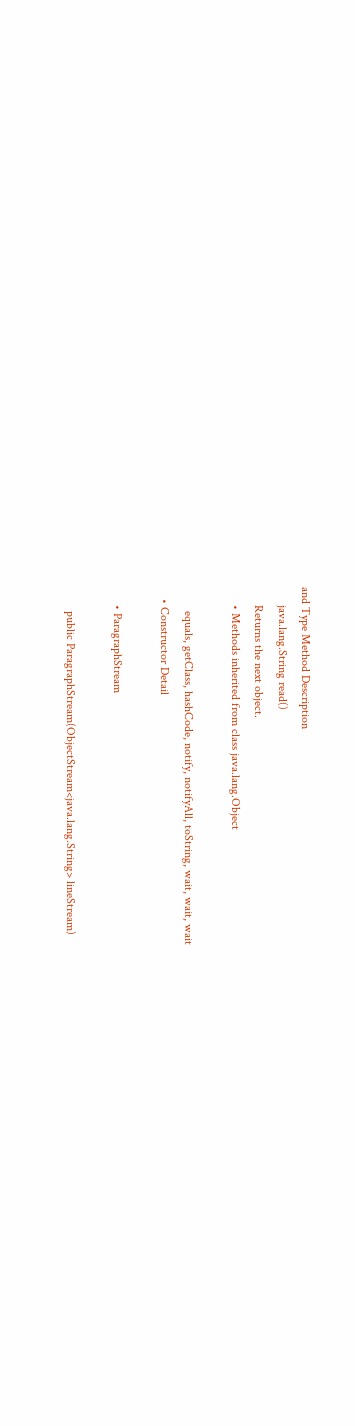and Type Method Description
      java.lang.String read()
      Returns the next object.
      • Methods inherited from class java.lang.Object

        equals, getClass, hashCode, notify, notifyAll, toString, wait, wait, wait
    • Constructor Detail

      • ParagraphStream

        public ParagraphStream(ObjectStream<java.lang.String> lineStream)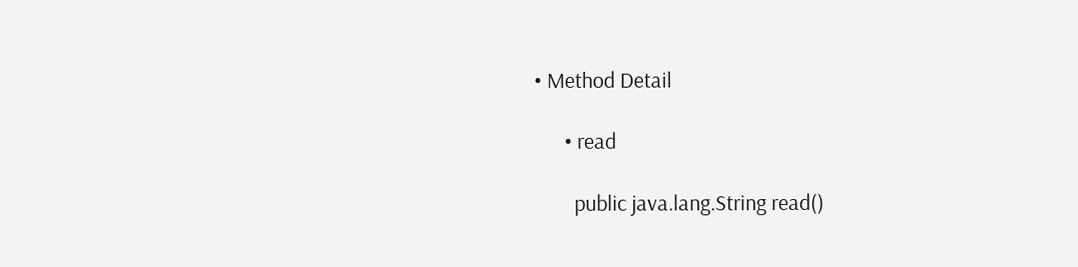• Method Detail

      • read

        public java.lang.String read()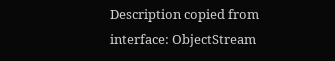Description copied from interface: ObjectStream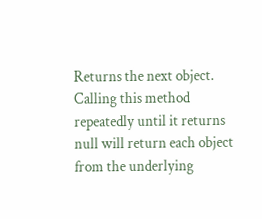Returns the next object. Calling this method repeatedly until it returns null will return each object from the underlying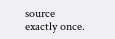source exactly once.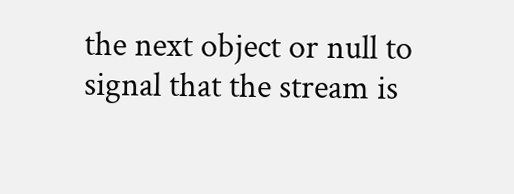the next object or null to signal that the stream is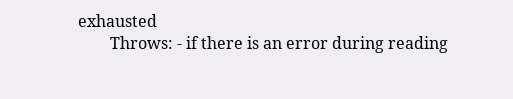exhausted
        Throws: - if there is an error during reading